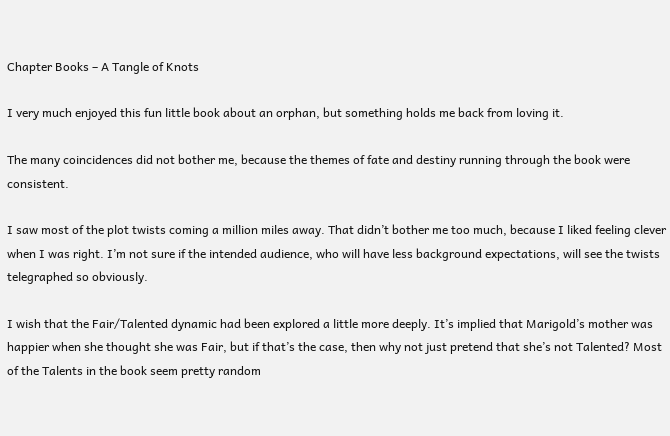Chapter Books – A Tangle of Knots

I very much enjoyed this fun little book about an orphan, but something holds me back from loving it.

The many coincidences did not bother me, because the themes of fate and destiny running through the book were consistent.

I saw most of the plot twists coming a million miles away. That didn’t bother me too much, because I liked feeling clever when I was right. I’m not sure if the intended audience, who will have less background expectations, will see the twists telegraphed so obviously.

I wish that the Fair/Talented dynamic had been explored a little more deeply. It’s implied that Marigold’s mother was happier when she thought she was Fair, but if that’s the case, then why not just pretend that she’s not Talented? Most of the Talents in the book seem pretty random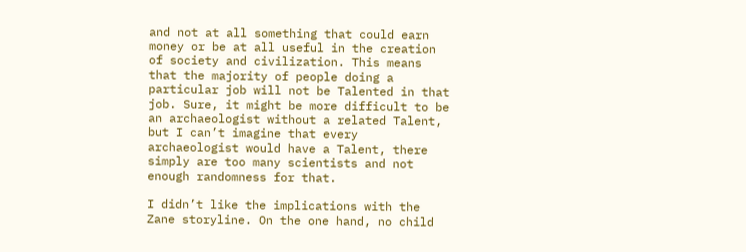and not at all something that could earn money or be at all useful in the creation of society and civilization. This means that the majority of people doing a particular job will not be Talented in that job. Sure, it might be more difficult to be an archaeologist without a related Talent, but I can’t imagine that every archaeologist would have a Talent, there simply are too many scientists and not enough randomness for that.

I didn’t like the implications with the Zane storyline. On the one hand, no child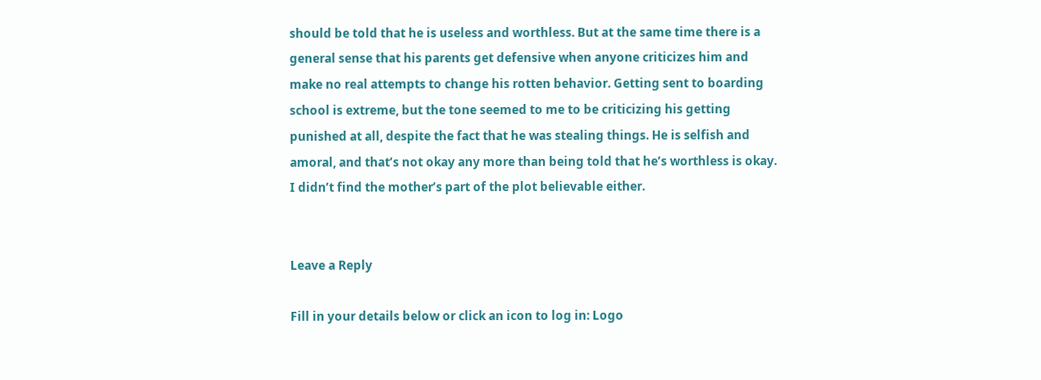should be told that he is useless and worthless. But at the same time there is a general sense that his parents get defensive when anyone criticizes him and make no real attempts to change his rotten behavior. Getting sent to boarding school is extreme, but the tone seemed to me to be criticizing his getting punished at all, despite the fact that he was stealing things. He is selfish and amoral, and that’s not okay any more than being told that he’s worthless is okay. I didn’t find the mother’s part of the plot believable either.


Leave a Reply

Fill in your details below or click an icon to log in: Logo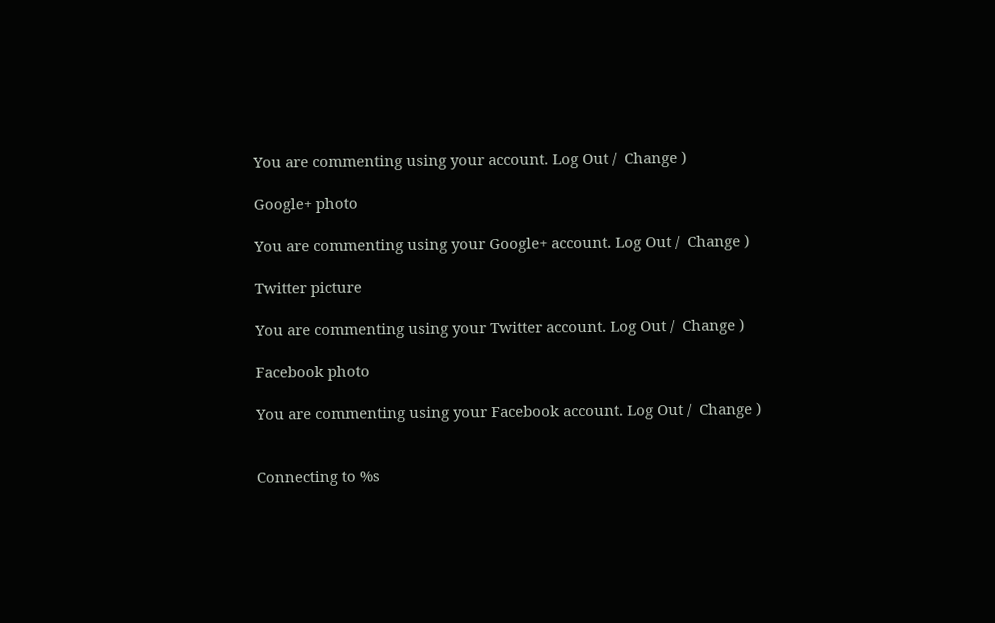You are commenting using your account. Log Out /  Change )

Google+ photo

You are commenting using your Google+ account. Log Out /  Change )

Twitter picture

You are commenting using your Twitter account. Log Out /  Change )

Facebook photo

You are commenting using your Facebook account. Log Out /  Change )


Connecting to %s